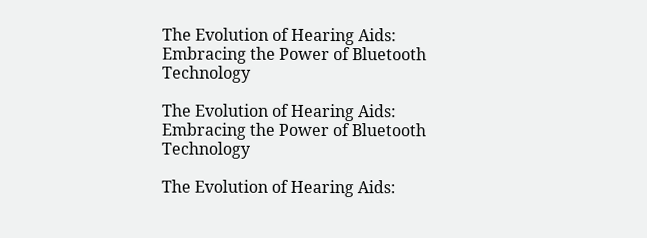The Evolution of Hearing Aids: Embracing the Power of Bluetooth Technology

The Evolution of Hearing Aids: Embracing the Power of Bluetooth Technology

The Evolution of Hearing Aids: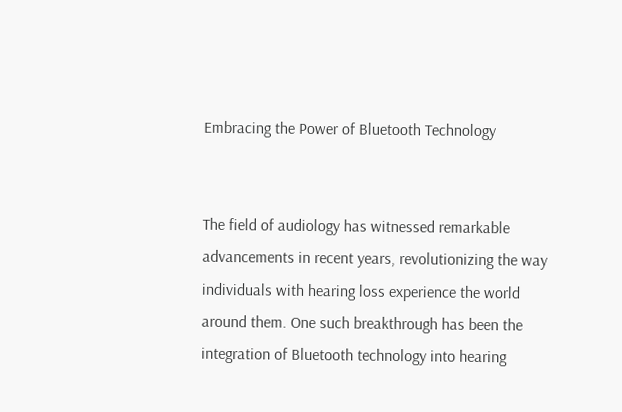Embracing the Power of Bluetooth Technology


The field of audiology has witnessed remarkable advancements in recent years, revolutionizing the way individuals with hearing loss experience the world around them. One such breakthrough has been the integration of Bluetooth technology into hearing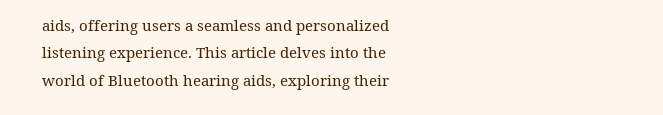aids, offering users a seamless and personalized listening experience. This article delves into the world of Bluetooth hearing aids, exploring their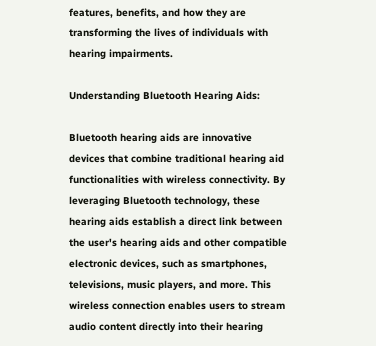features, benefits, and how they are transforming the lives of individuals with hearing impairments.

Understanding Bluetooth Hearing Aids:

Bluetooth hearing aids are innovative devices that combine traditional hearing aid functionalities with wireless connectivity. By leveraging Bluetooth technology, these hearing aids establish a direct link between the user's hearing aids and other compatible electronic devices, such as smartphones, televisions, music players, and more. This wireless connection enables users to stream audio content directly into their hearing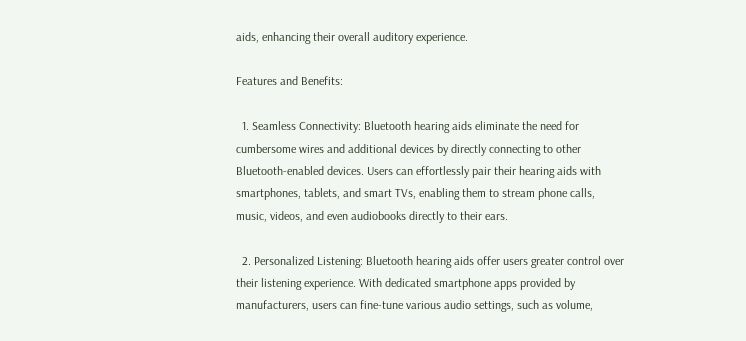aids, enhancing their overall auditory experience.

Features and Benefits:

  1. Seamless Connectivity: Bluetooth hearing aids eliminate the need for cumbersome wires and additional devices by directly connecting to other Bluetooth-enabled devices. Users can effortlessly pair their hearing aids with smartphones, tablets, and smart TVs, enabling them to stream phone calls, music, videos, and even audiobooks directly to their ears.

  2. Personalized Listening: Bluetooth hearing aids offer users greater control over their listening experience. With dedicated smartphone apps provided by manufacturers, users can fine-tune various audio settings, such as volume,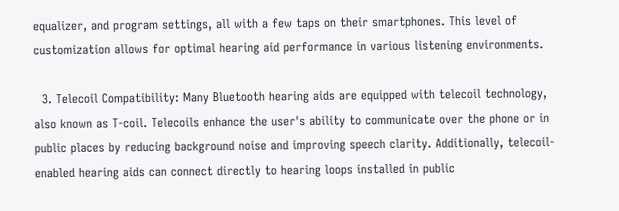equalizer, and program settings, all with a few taps on their smartphones. This level of customization allows for optimal hearing aid performance in various listening environments.

  3. Telecoil Compatibility: Many Bluetooth hearing aids are equipped with telecoil technology, also known as T-coil. Telecoils enhance the user's ability to communicate over the phone or in public places by reducing background noise and improving speech clarity. Additionally, telecoil-enabled hearing aids can connect directly to hearing loops installed in public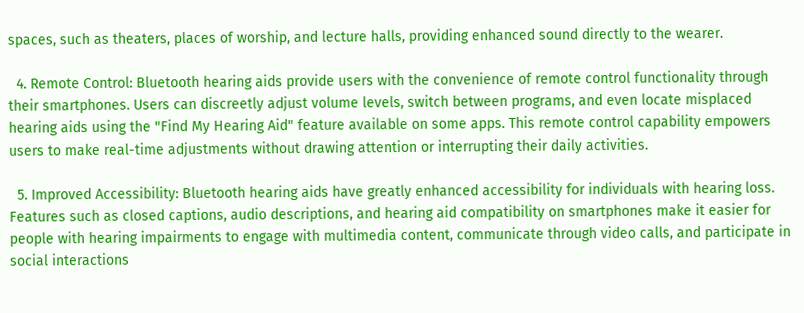spaces, such as theaters, places of worship, and lecture halls, providing enhanced sound directly to the wearer.

  4. Remote Control: Bluetooth hearing aids provide users with the convenience of remote control functionality through their smartphones. Users can discreetly adjust volume levels, switch between programs, and even locate misplaced hearing aids using the "Find My Hearing Aid" feature available on some apps. This remote control capability empowers users to make real-time adjustments without drawing attention or interrupting their daily activities.

  5. Improved Accessibility: Bluetooth hearing aids have greatly enhanced accessibility for individuals with hearing loss. Features such as closed captions, audio descriptions, and hearing aid compatibility on smartphones make it easier for people with hearing impairments to engage with multimedia content, communicate through video calls, and participate in social interactions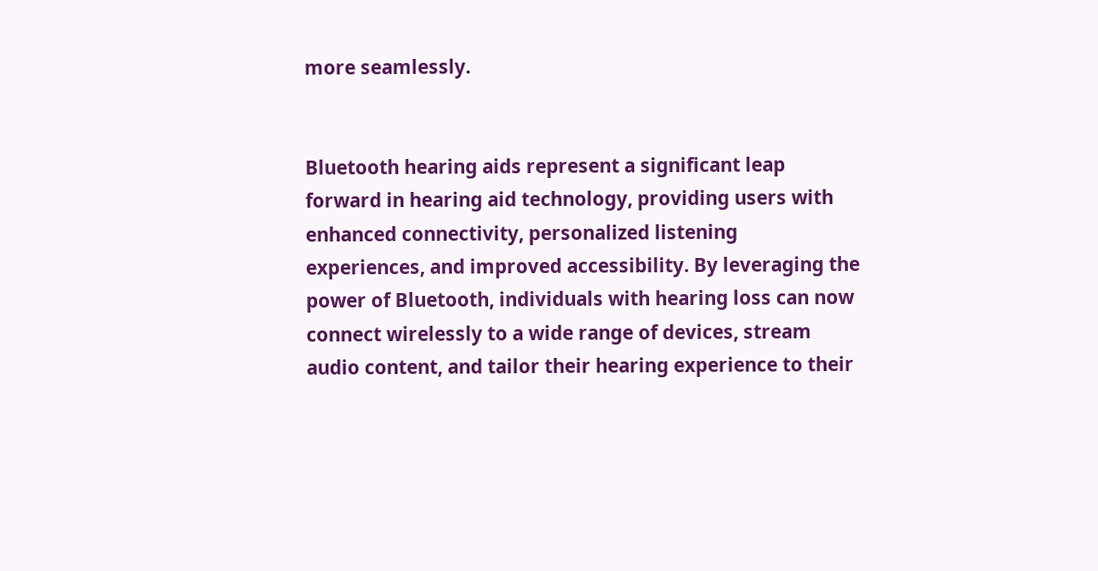more seamlessly.


Bluetooth hearing aids represent a significant leap forward in hearing aid technology, providing users with enhanced connectivity, personalized listening experiences, and improved accessibility. By leveraging the power of Bluetooth, individuals with hearing loss can now connect wirelessly to a wide range of devices, stream audio content, and tailor their hearing experience to their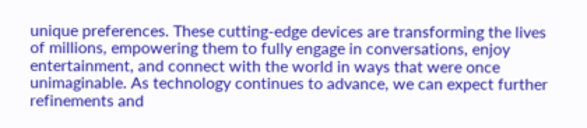unique preferences. These cutting-edge devices are transforming the lives of millions, empowering them to fully engage in conversations, enjoy entertainment, and connect with the world in ways that were once unimaginable. As technology continues to advance, we can expect further refinements and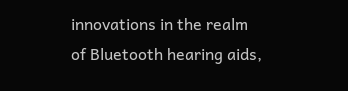innovations in the realm of Bluetooth hearing aids,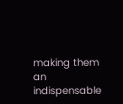making them an indispensable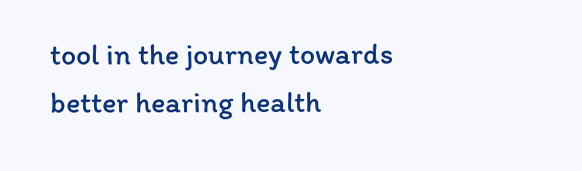tool in the journey towards better hearing health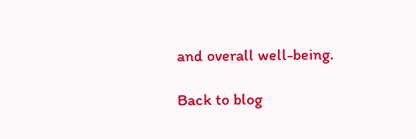and overall well-being.

Back to blog